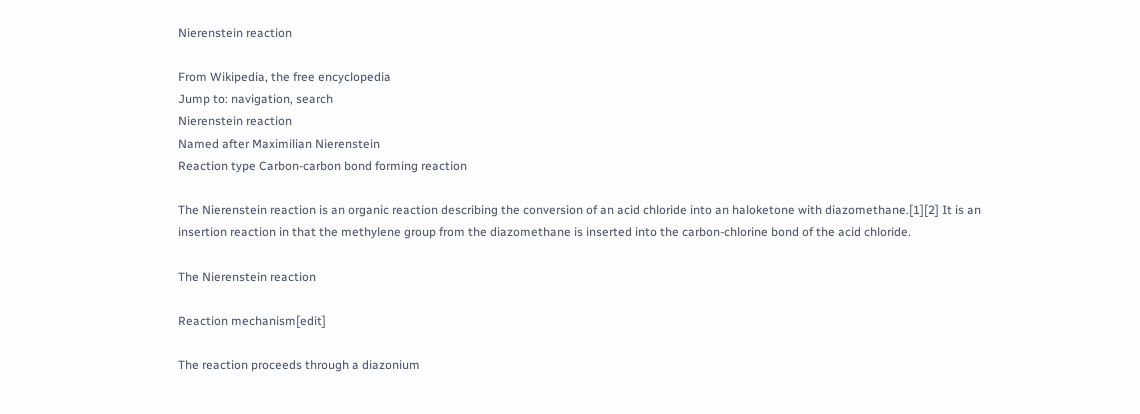Nierenstein reaction

From Wikipedia, the free encyclopedia
Jump to: navigation, search
Nierenstein reaction
Named after Maximilian Nierenstein
Reaction type Carbon-carbon bond forming reaction

The Nierenstein reaction is an organic reaction describing the conversion of an acid chloride into an haloketone with diazomethane.[1][2] It is an insertion reaction in that the methylene group from the diazomethane is inserted into the carbon-chlorine bond of the acid chloride.

The Nierenstein reaction

Reaction mechanism[edit]

The reaction proceeds through a diazonium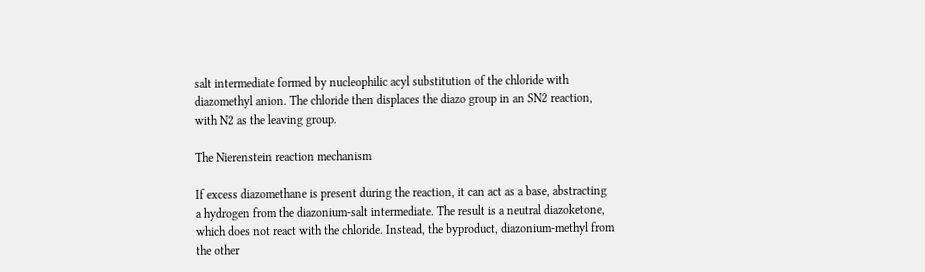salt intermediate formed by nucleophilic acyl substitution of the chloride with diazomethyl anion. The chloride then displaces the diazo group in an SN2 reaction, with N2 as the leaving group.

The Nierenstein reaction mechanism

If excess diazomethane is present during the reaction, it can act as a base, abstracting a hydrogen from the diazonium-salt intermediate. The result is a neutral diazoketone, which does not react with the chloride. Instead, the byproduct, diazonium-methyl from the other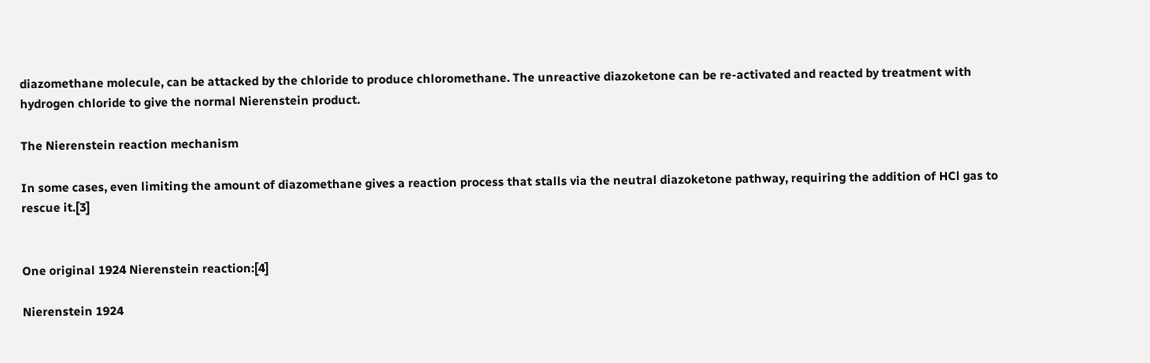diazomethane molecule, can be attacked by the chloride to produce chloromethane. The unreactive diazoketone can be re-activated and reacted by treatment with hydrogen chloride to give the normal Nierenstein product.

The Nierenstein reaction mechanism

In some cases, even limiting the amount of diazomethane gives a reaction process that stalls via the neutral diazoketone pathway, requiring the addition of HCl gas to rescue it.[3]


One original 1924 Nierenstein reaction:[4]

Nierenstein 1924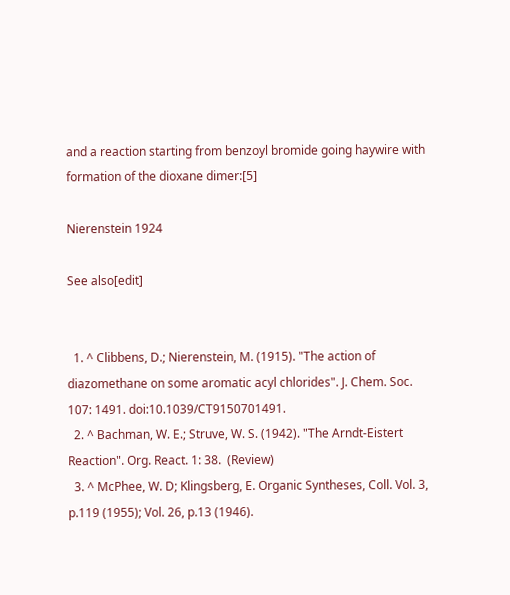and a reaction starting from benzoyl bromide going haywire with formation of the dioxane dimer:[5]

Nierenstein 1924

See also[edit]


  1. ^ Clibbens, D.; Nierenstein, M. (1915). "The action of diazomethane on some aromatic acyl chlorides". J. Chem. Soc. 107: 1491. doi:10.1039/CT9150701491.
  2. ^ Bachman, W. E.; Struve, W. S. (1942). "The Arndt-Eistert Reaction". Org. React. 1: 38.  (Review)
  3. ^ McPhee, W. D; Klingsberg, E. Organic Syntheses, Coll. Vol. 3, p.119 (1955); Vol. 26, p.13 (1946).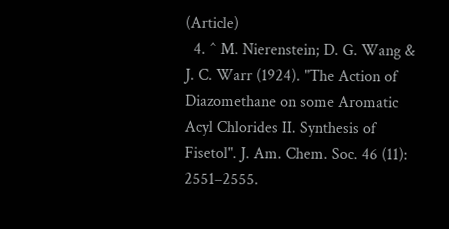(Article)
  4. ^ M. Nierenstein; D. G. Wang & J. C. Warr (1924). "The Action of Diazomethane on some Aromatic Acyl Chlorides II. Synthesis of Fisetol". J. Am. Chem. Soc. 46 (11): 2551–2555.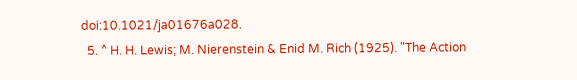doi:10.1021/ja01676a028.
  5. ^ H. H. Lewis; M. Nierenstein & Enid M. Rich (1925). "The Action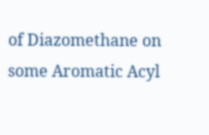of Diazomethane on some Aromatic Acyl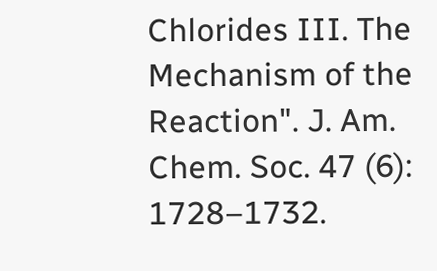Chlorides III. The Mechanism of the Reaction". J. Am. Chem. Soc. 47 (6): 1728–1732.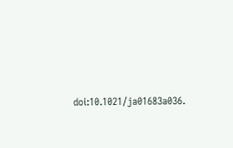doi:10.1021/ja01683a036.